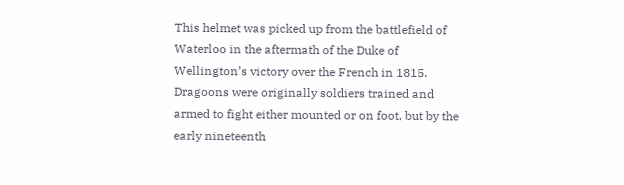This helmet was picked up from the battlefield of Waterloo in the aftermath of the Duke of Wellington’s victory over the French in 1815. Dragoons were originally soldiers trained and armed to fight either mounted or on foot, but by the early nineteenth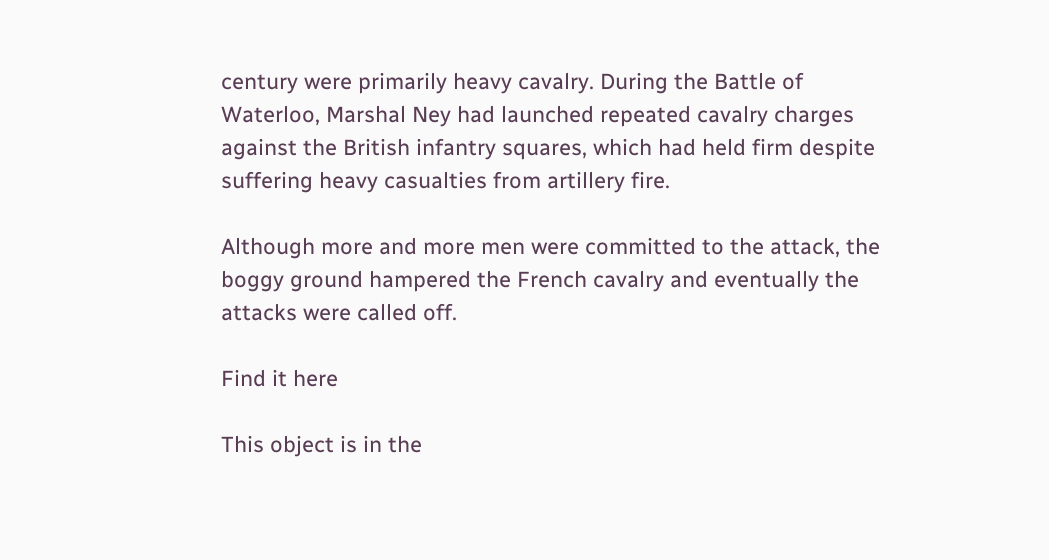century were primarily heavy cavalry. During the Battle of Waterloo, Marshal Ney had launched repeated cavalry charges against the British infantry squares, which had held firm despite suffering heavy casualties from artillery fire.

Although more and more men were committed to the attack, the boggy ground hampered the French cavalry and eventually the attacks were called off.

Find it here

This object is in the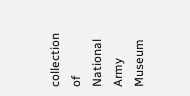collection of National Army Museum